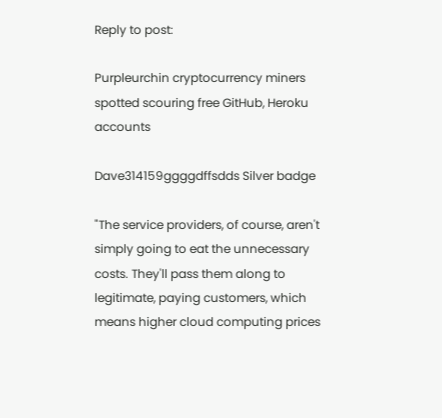Reply to post:

Purpleurchin cryptocurrency miners spotted scouring free GitHub, Heroku accounts

Dave314159ggggdffsdds Silver badge

"The service providers, of course, aren't simply going to eat the unnecessary costs. They'll pass them along to legitimate, paying customers, which means higher cloud computing prices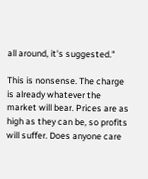all around, it's suggested."

This is nonsense. The charge is already whatever the market will bear. Prices are as high as they can be, so profits will suffer. Does anyone care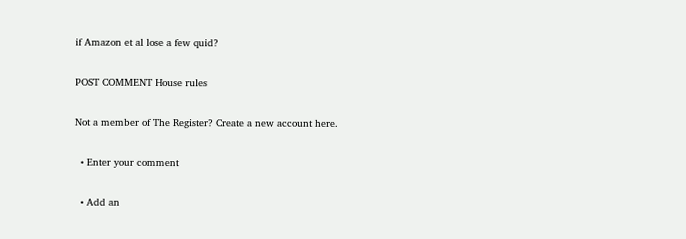if Amazon et al lose a few quid?

POST COMMENT House rules

Not a member of The Register? Create a new account here.

  • Enter your comment

  • Add an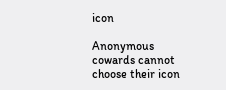icon

Anonymous cowards cannot choose their icon